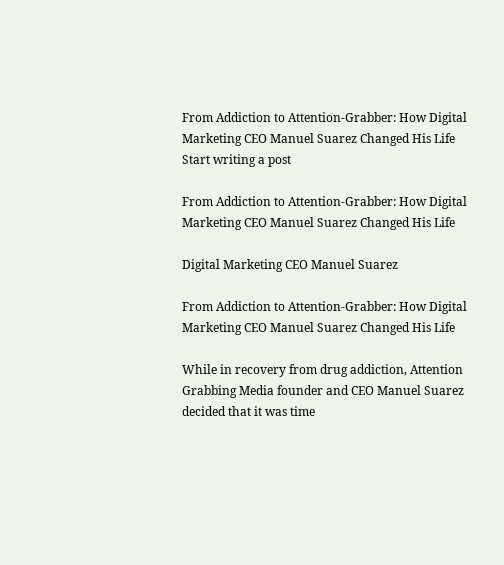From Addiction to Attention-Grabber: How Digital Marketing CEO Manuel Suarez Changed His Life
Start writing a post

From Addiction to Attention-Grabber: How Digital Marketing CEO Manuel Suarez Changed His Life

Digital Marketing CEO Manuel Suarez

From Addiction to Attention-Grabber: How Digital Marketing CEO Manuel Suarez Changed His Life

While in recovery from drug addiction, Attention Grabbing Media founder and CEO Manuel Suarez decided that it was time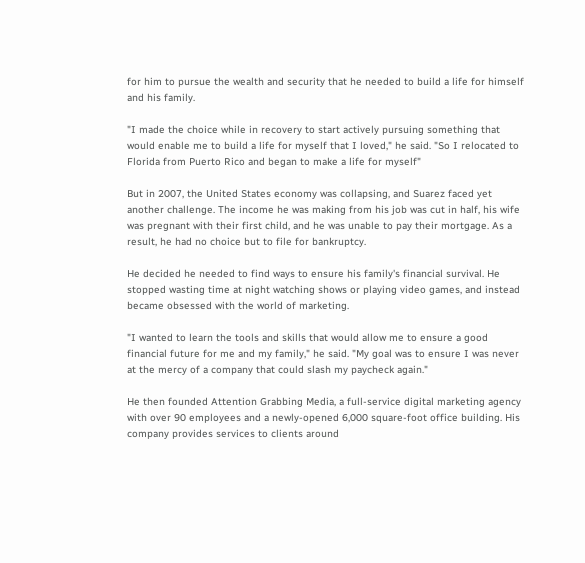for him to pursue the wealth and security that he needed to build a life for himself and his family.

"I made the choice while in recovery to start actively pursuing something that would enable me to build a life for myself that I loved," he said. "So I relocated to Florida from Puerto Rico and began to make a life for myself"

But in 2007, the United States economy was collapsing, and Suarez faced yet another challenge. The income he was making from his job was cut in half, his wife was pregnant with their first child, and he was unable to pay their mortgage. As a result, he had no choice but to file for bankruptcy.

He decided he needed to find ways to ensure his family's financial survival. He stopped wasting time at night watching shows or playing video games, and instead became obsessed with the world of marketing.

"I wanted to learn the tools and skills that would allow me to ensure a good financial future for me and my family," he said. "My goal was to ensure I was never at the mercy of a company that could slash my paycheck again."

He then founded Attention Grabbing Media, a full-service digital marketing agency with over 90 employees and a newly-opened 6,000 square-foot office building. His company provides services to clients around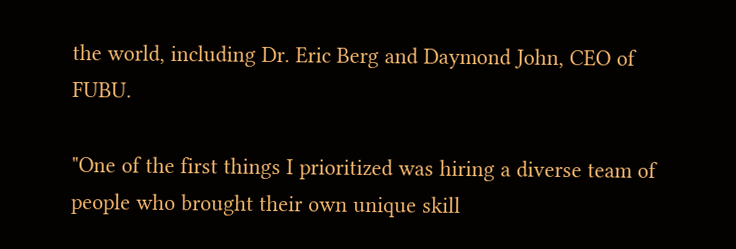the world, including Dr. Eric Berg and Daymond John, CEO of FUBU.

"One of the first things I prioritized was hiring a diverse team of people who brought their own unique skill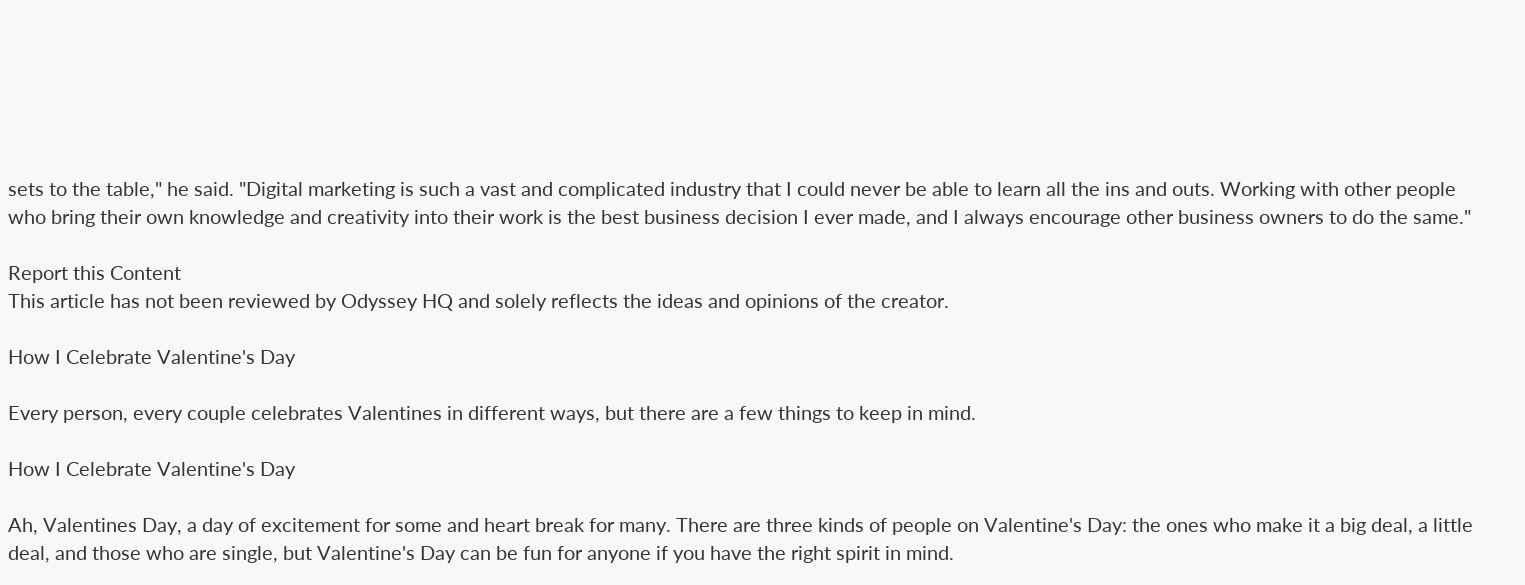sets to the table," he said. "Digital marketing is such a vast and complicated industry that I could never be able to learn all the ins and outs. Working with other people who bring their own knowledge and creativity into their work is the best business decision I ever made, and I always encourage other business owners to do the same."

Report this Content
This article has not been reviewed by Odyssey HQ and solely reflects the ideas and opinions of the creator.

How I Celebrate Valentine's Day

Every person, every couple celebrates Valentines in different ways, but there are a few things to keep in mind.

How I Celebrate Valentine's Day

Ah, Valentines Day, a day of excitement for some and heart break for many. There are three kinds of people on Valentine's Day: the ones who make it a big deal, a little deal, and those who are single, but Valentine's Day can be fun for anyone if you have the right spirit in mind.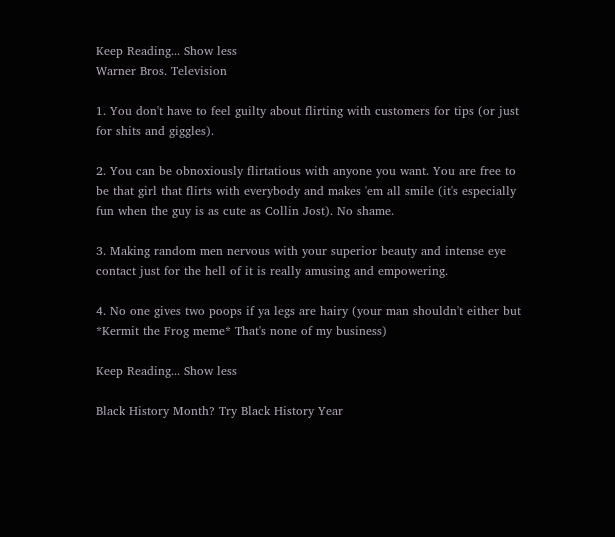Keep Reading... Show less
Warner Bros. Television

1. You don't have to feel guilty about flirting with customers for tips (or just for shits and giggles).

2. You can be obnoxiously flirtatious with anyone you want. You are free to be that girl that flirts with everybody and makes 'em all smile (it's especially fun when the guy is as cute as Collin Jost). No shame.

3. Making random men nervous with your superior beauty and intense eye contact just for the hell of it is really amusing and empowering.

4. No one gives two poops if ya legs are hairy (your man shouldn't either but *Kermit the Frog meme* That's none of my business)

Keep Reading... Show less

Black History Month? Try Black History Year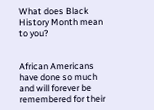What does Black History Month mean to you?


African Americans have done so much and will forever be remembered for their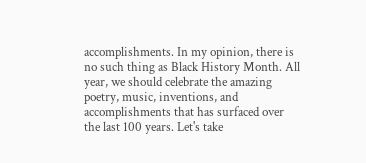accomplishments. In my opinion, there is no such thing as Black History Month. All year, we should celebrate the amazing poetry, music, inventions, and accomplishments that has surfaced over the last 100 years. Let's take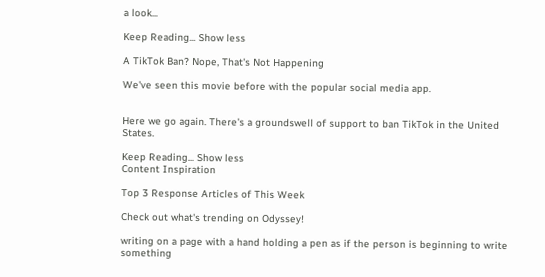a look...

Keep Reading... Show less

A TikTok Ban? Nope, That's Not Happening

We've seen this movie before with the popular social media app.


Here we go again. There's a groundswell of support to ban TikTok in the United States.

Keep Reading... Show less
Content Inspiration

Top 3 Response Articles of This Week

Check out what's trending on Odyssey!

writing on a page with a hand holding a pen as if the person is beginning to write something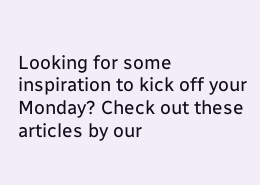Looking for some inspiration to kick off your Monday? Check out these articles by our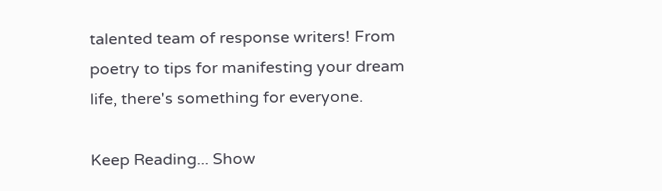talented team of response writers! From poetry to tips for manifesting your dream life, there's something for everyone.

Keep Reading... Show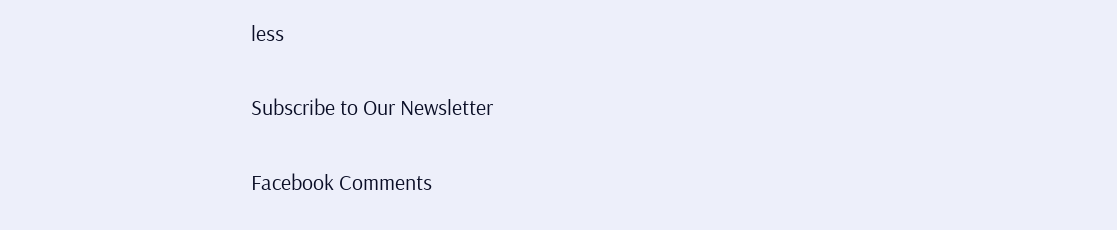less

Subscribe to Our Newsletter

Facebook Comments